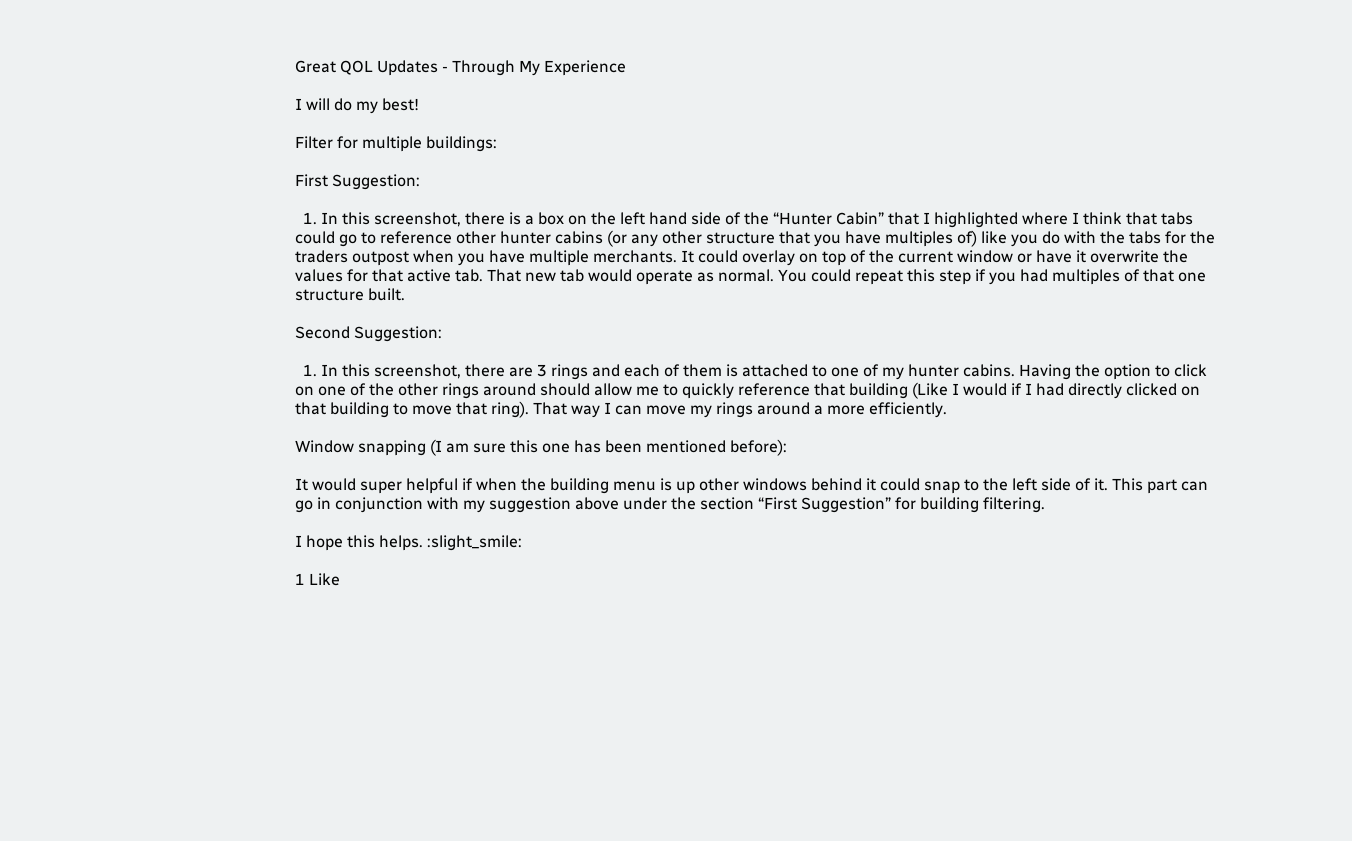Great QOL Updates - Through My Experience

I will do my best!

Filter for multiple buildings:

First Suggestion:

  1. In this screenshot, there is a box on the left hand side of the “Hunter Cabin” that I highlighted where I think that tabs could go to reference other hunter cabins (or any other structure that you have multiples of) like you do with the tabs for the traders outpost when you have multiple merchants. It could overlay on top of the current window or have it overwrite the values for that active tab. That new tab would operate as normal. You could repeat this step if you had multiples of that one structure built.

Second Suggestion:

  1. In this screenshot, there are 3 rings and each of them is attached to one of my hunter cabins. Having the option to click on one of the other rings around should allow me to quickly reference that building (Like I would if I had directly clicked on that building to move that ring). That way I can move my rings around a more efficiently.

Window snapping (I am sure this one has been mentioned before):

It would super helpful if when the building menu is up other windows behind it could snap to the left side of it. This part can go in conjunction with my suggestion above under the section “First Suggestion” for building filtering.

I hope this helps. :slight_smile:

1 Like